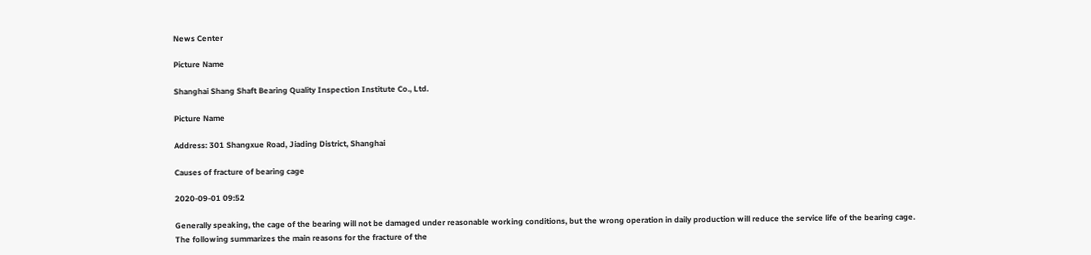News Center

Picture Name

Shanghai Shang Shaft Bearing Quality Inspection Institute Co., Ltd.

Picture Name

Address: 301 Shangxue Road, Jiading District, Shanghai

Causes of fracture of bearing cage

2020-09-01 09:52

Generally speaking, the cage of the bearing will not be damaged under reasonable working conditions, but the wrong operation in daily production will reduce the service life of the bearing cage. The following summarizes the main reasons for the fracture of the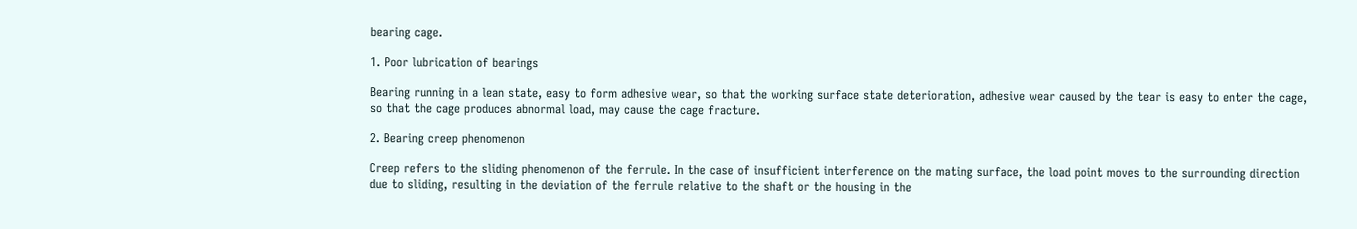bearing cage.

1. Poor lubrication of bearings

Bearing running in a lean state, easy to form adhesive wear, so that the working surface state deterioration, adhesive wear caused by the tear is easy to enter the cage, so that the cage produces abnormal load, may cause the cage fracture.

2. Bearing creep phenomenon

Creep refers to the sliding phenomenon of the ferrule. In the case of insufficient interference on the mating surface, the load point moves to the surrounding direction due to sliding, resulting in the deviation of the ferrule relative to the shaft or the housing in the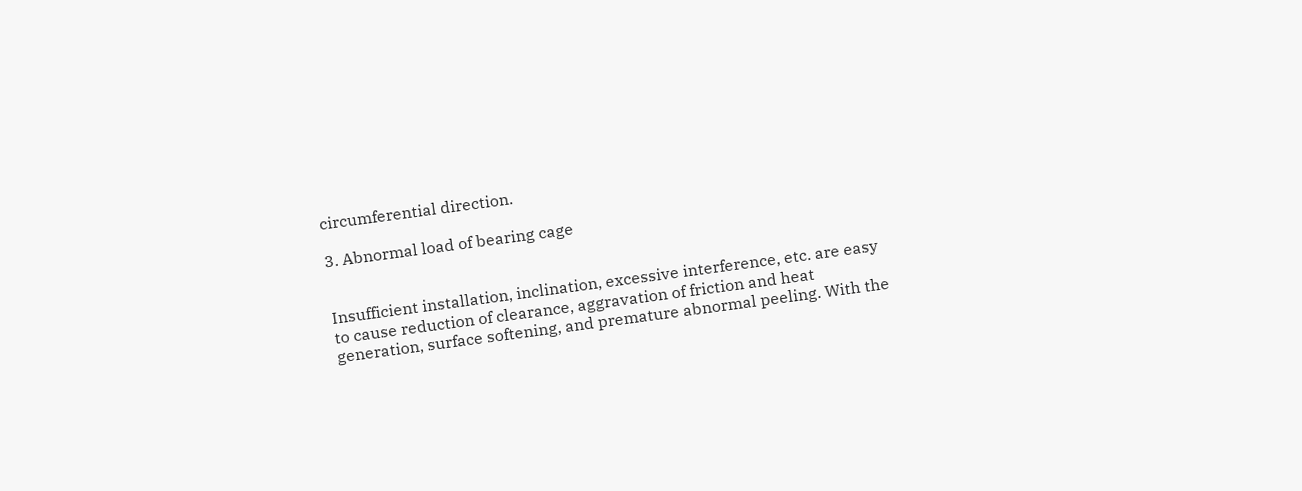circumferential direction.

3. Abnormal load of bearing cage


Insufficient installation, inclination, excessive interference, etc. are easy to cause reduction of clearance, aggravation of friction and heat generation, surface softening, and premature abnormal peeling. With the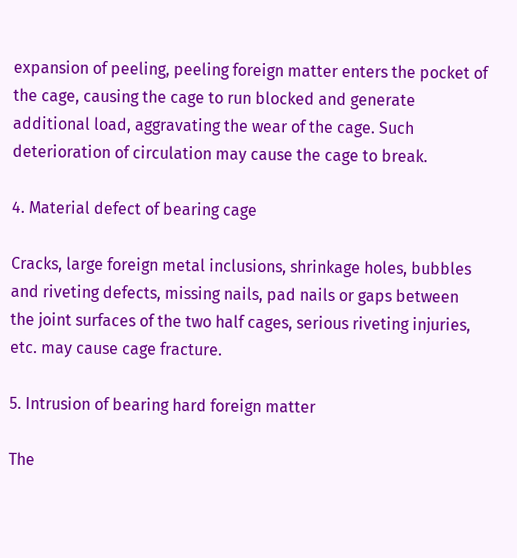expansion of peeling, peeling foreign matter enters the pocket of the cage, causing the cage to run blocked and generate additional load, aggravating the wear of the cage. Such deterioration of circulation may cause the cage to break.

4. Material defect of bearing cage

Cracks, large foreign metal inclusions, shrinkage holes, bubbles and riveting defects, missing nails, pad nails or gaps between the joint surfaces of the two half cages, serious riveting injuries, etc. may cause cage fracture.

5. Intrusion of bearing hard foreign matter

The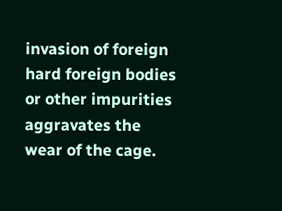invasion of foreign hard foreign bodies or other impurities aggravates the wear of the cage.